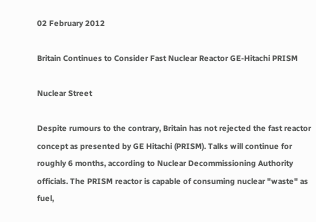02 February 2012

Britain Continues to Consider Fast Nuclear Reactor GE-Hitachi PRISM

Nuclear Street

Despite rumours to the contrary, Britain has not rejected the fast reactor concept as presented by GE Hitachi (PRISM). Talks will continue for roughly 6 months, according to Nuclear Decommissioning Authority officials. The PRISM reactor is capable of consuming nuclear "waste" as fuel,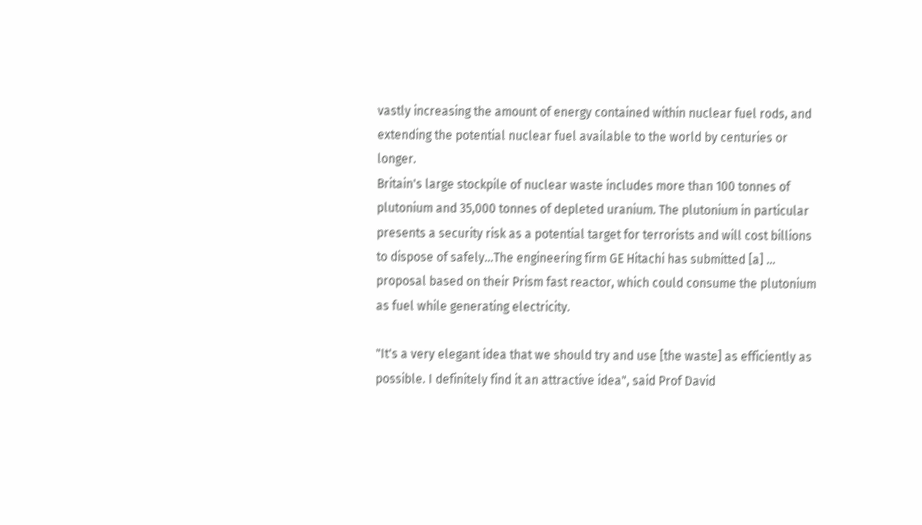vastly increasing the amount of energy contained within nuclear fuel rods, and extending the potential nuclear fuel available to the world by centuries or longer.
Britain's large stockpile of nuclear waste includes more than 100 tonnes of plutonium and 35,000 tonnes of depleted uranium. The plutonium in particular presents a security risk as a potential target for terrorists and will cost billions to dispose of safely...The engineering firm GE Hitachi has submitted [a] ... proposal based on their Prism fast reactor, which could consume the plutonium as fuel while generating electricity.

"It's a very elegant idea that we should try and use [the waste] as efficiently as possible. I definitely find it an attractive idea", said Prof David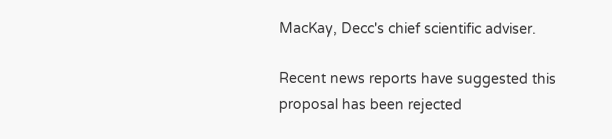MacKay, Decc's chief scientific adviser.

Recent news reports have suggested this proposal has been rejected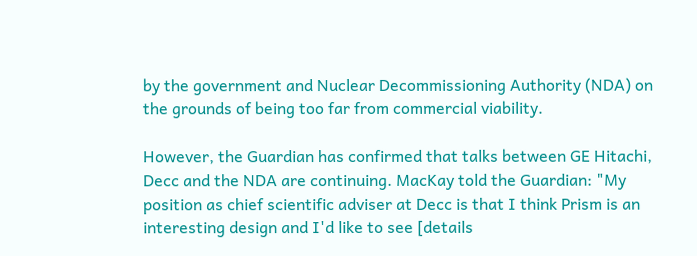by the government and Nuclear Decommissioning Authority (NDA) on the grounds of being too far from commercial viability.

However, the Guardian has confirmed that talks between GE Hitachi, Decc and the NDA are continuing. MacKay told the Guardian: "My position as chief scientific adviser at Decc is that I think Prism is an interesting design and I'd like to see [details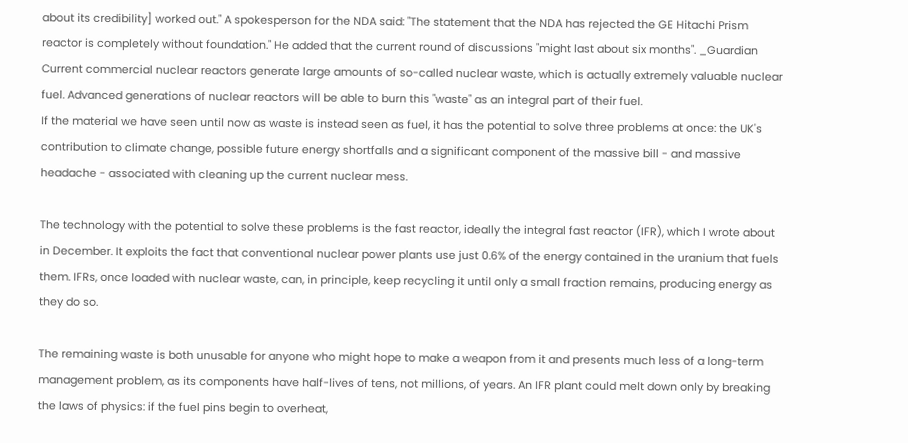about its credibility] worked out." A spokesperson for the NDA said: "The statement that the NDA has rejected the GE Hitachi Prism reactor is completely without foundation." He added that the current round of discussions "might last about six months". _Guardian
Current commercial nuclear reactors generate large amounts of so-called nuclear waste, which is actually extremely valuable nuclear fuel. Advanced generations of nuclear reactors will be able to burn this "waste" as an integral part of their fuel.
If the material we have seen until now as waste is instead seen as fuel, it has the potential to solve three problems at once: the UK's contribution to climate change, possible future energy shortfalls and a significant component of the massive bill - and massive headache - associated with cleaning up the current nuclear mess.

The technology with the potential to solve these problems is the fast reactor, ideally the integral fast reactor (IFR), which I wrote about in December. It exploits the fact that conventional nuclear power plants use just 0.6% of the energy contained in the uranium that fuels them. IFRs, once loaded with nuclear waste, can, in principle, keep recycling it until only a small fraction remains, producing energy as they do so.

The remaining waste is both unusable for anyone who might hope to make a weapon from it and presents much less of a long-term management problem, as its components have half-lives of tens, not millions, of years. An IFR plant could melt down only by breaking the laws of physics: if the fuel pins begin to overheat,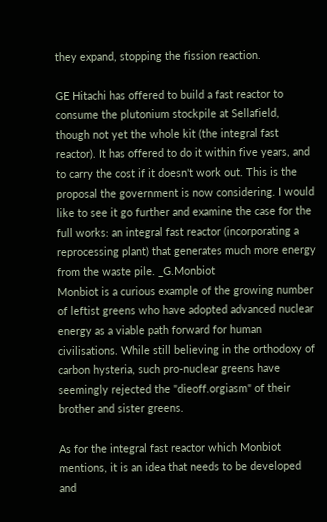they expand, stopping the fission reaction.

GE Hitachi has offered to build a fast reactor to consume the plutonium stockpile at Sellafield, though not yet the whole kit (the integral fast reactor). It has offered to do it within five years, and to carry the cost if it doesn't work out. This is the proposal the government is now considering. I would like to see it go further and examine the case for the full works: an integral fast reactor (incorporating a reprocessing plant) that generates much more energy from the waste pile. _G.Monbiot
Monbiot is a curious example of the growing number of leftist greens who have adopted advanced nuclear energy as a viable path forward for human civilisations. While still believing in the orthodoxy of carbon hysteria, such pro-nuclear greens have seemingly rejected the "dieoff.orgiasm" of their brother and sister greens.

As for the integral fast reactor which Monbiot mentions, it is an idea that needs to be developed and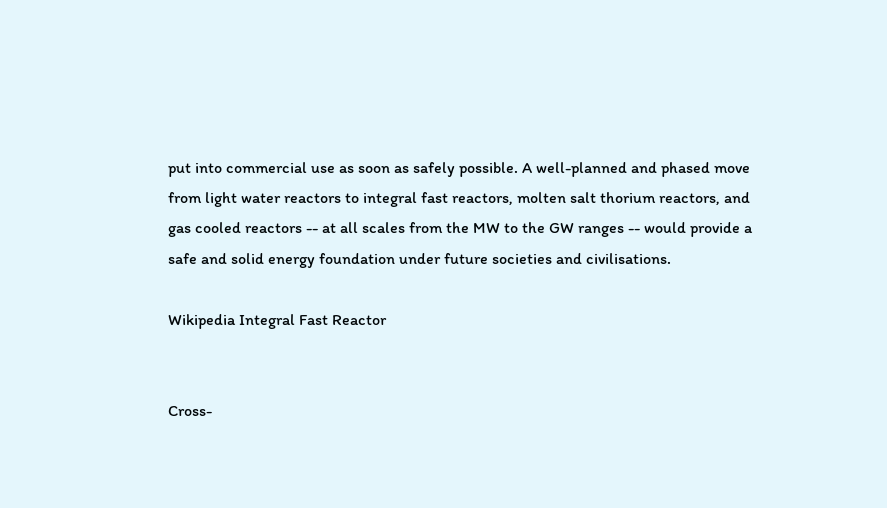put into commercial use as soon as safely possible. A well-planned and phased move from light water reactors to integral fast reactors, molten salt thorium reactors, and gas cooled reactors -- at all scales from the MW to the GW ranges -- would provide a safe and solid energy foundation under future societies and civilisations.

Wikipedia Integral Fast Reactor


Cross-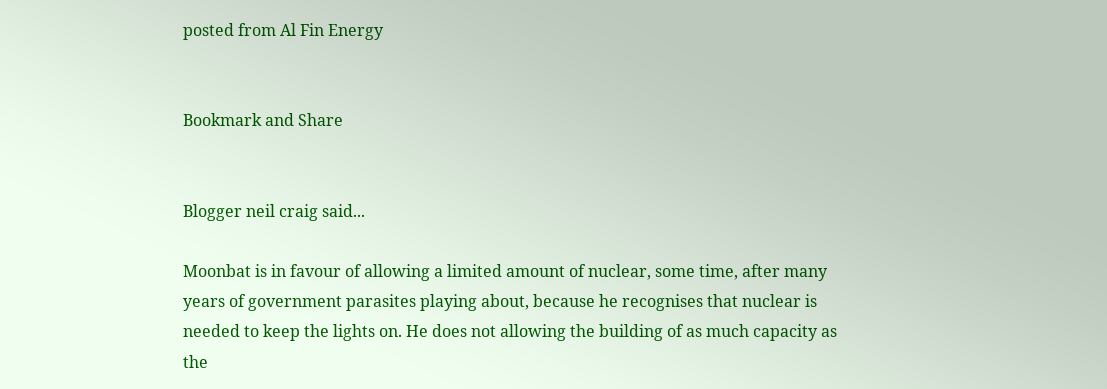posted from Al Fin Energy


Bookmark and Share


Blogger neil craig said...

Moonbat is in favour of allowing a limited amount of nuclear, some time, after many years of government parasites playing about, because he recognises that nuclear is needed to keep the lights on. He does not allowing the building of as much capacity as the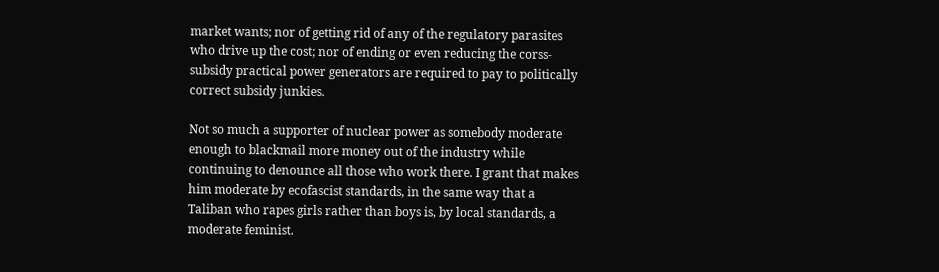market wants; nor of getting rid of any of the regulatory parasites who drive up the cost; nor of ending or even reducing the corss-subsidy practical power generators are required to pay to politically correct subsidy junkies.

Not so much a supporter of nuclear power as somebody moderate enough to blackmail more money out of the industry while continuing to denounce all those who work there. I grant that makes him moderate by ecofascist standards, in the same way that a Taliban who rapes girls rather than boys is, by local standards, a moderate feminist.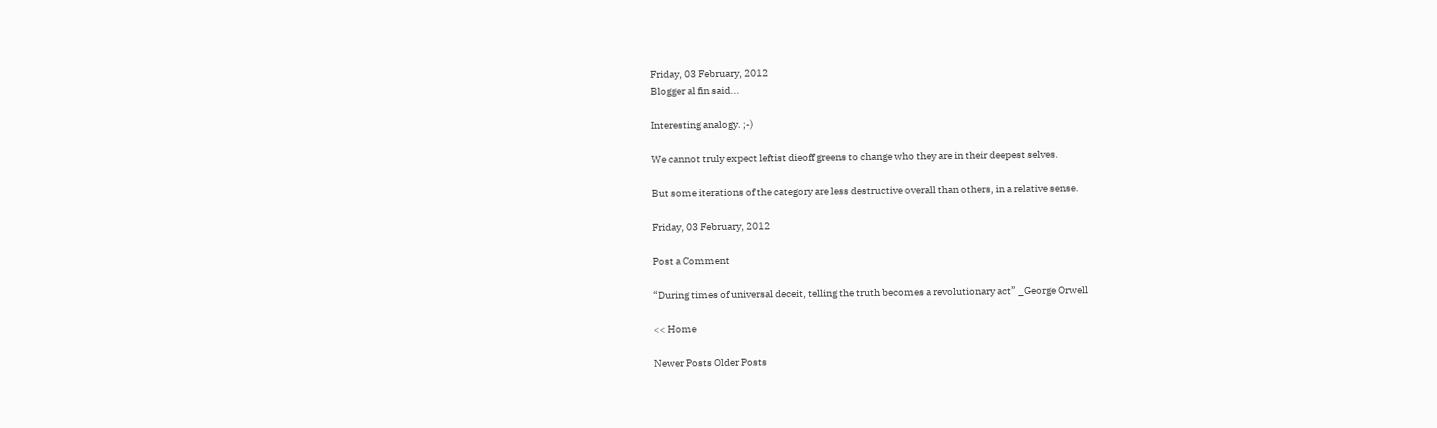Friday, 03 February, 2012
Blogger al fin said...

Interesting analogy. ;-)

We cannot truly expect leftist dieoff greens to change who they are in their deepest selves.

But some iterations of the category are less destructive overall than others, in a relative sense.

Friday, 03 February, 2012

Post a Comment

“During times of universal deceit, telling the truth becomes a revolutionary act” _George Orwell

<< Home

Newer Posts Older Posts